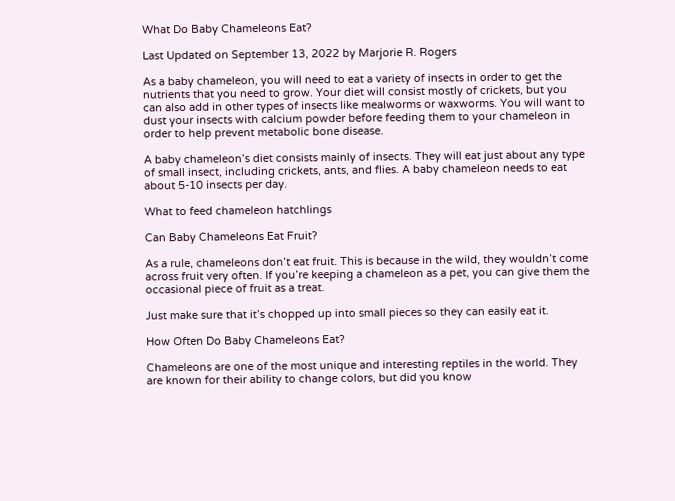What Do Baby Chameleons Eat?

Last Updated on September 13, 2022 by Marjorie R. Rogers

As a baby chameleon, you will need to eat a variety of insects in order to get the nutrients that you need to grow. Your diet will consist mostly of crickets, but you can also add in other types of insects like mealworms or waxworms. You will want to dust your insects with calcium powder before feeding them to your chameleon in order to help prevent metabolic bone disease.

A baby chameleon’s diet consists mainly of insects. They will eat just about any type of small insect, including crickets, ants, and flies. A baby chameleon needs to eat about 5-10 insects per day.

What to feed chameleon hatchlings

Can Baby Chameleons Eat Fruit?

As a rule, chameleons don’t eat fruit. This is because in the wild, they wouldn’t come across fruit very often. If you’re keeping a chameleon as a pet, you can give them the occasional piece of fruit as a treat.

Just make sure that it’s chopped up into small pieces so they can easily eat it.

How Often Do Baby Chameleons Eat?

Chameleons are one of the most unique and interesting reptiles in the world. They are known for their ability to change colors, but did you know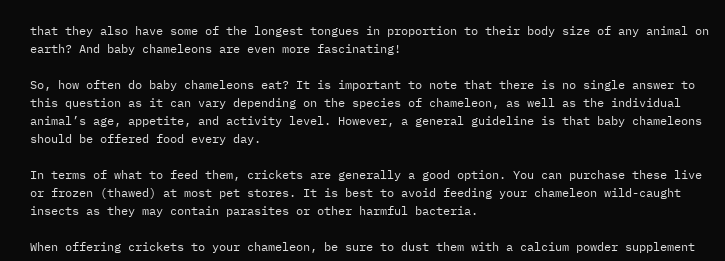that they also have some of the longest tongues in proportion to their body size of any animal on earth? And baby chameleons are even more fascinating!

So, how often do baby chameleons eat? It is important to note that there is no single answer to this question as it can vary depending on the species of chameleon, as well as the individual animal’s age, appetite, and activity level. However, a general guideline is that baby chameleons should be offered food every day.

In terms of what to feed them, crickets are generally a good option. You can purchase these live or frozen (thawed) at most pet stores. It is best to avoid feeding your chameleon wild-caught insects as they may contain parasites or other harmful bacteria.

When offering crickets to your chameleon, be sure to dust them with a calcium powder supplement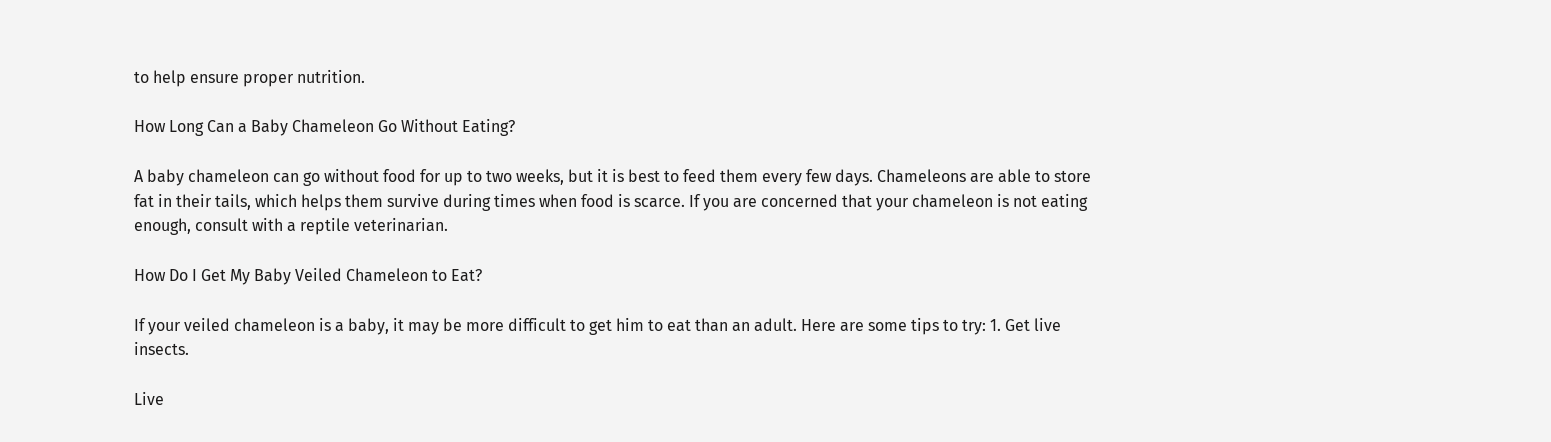to help ensure proper nutrition.

How Long Can a Baby Chameleon Go Without Eating?

A baby chameleon can go without food for up to two weeks, but it is best to feed them every few days. Chameleons are able to store fat in their tails, which helps them survive during times when food is scarce. If you are concerned that your chameleon is not eating enough, consult with a reptile veterinarian.

How Do I Get My Baby Veiled Chameleon to Eat?

If your veiled chameleon is a baby, it may be more difficult to get him to eat than an adult. Here are some tips to try: 1. Get live insects.

Live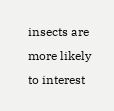insects are more likely to interest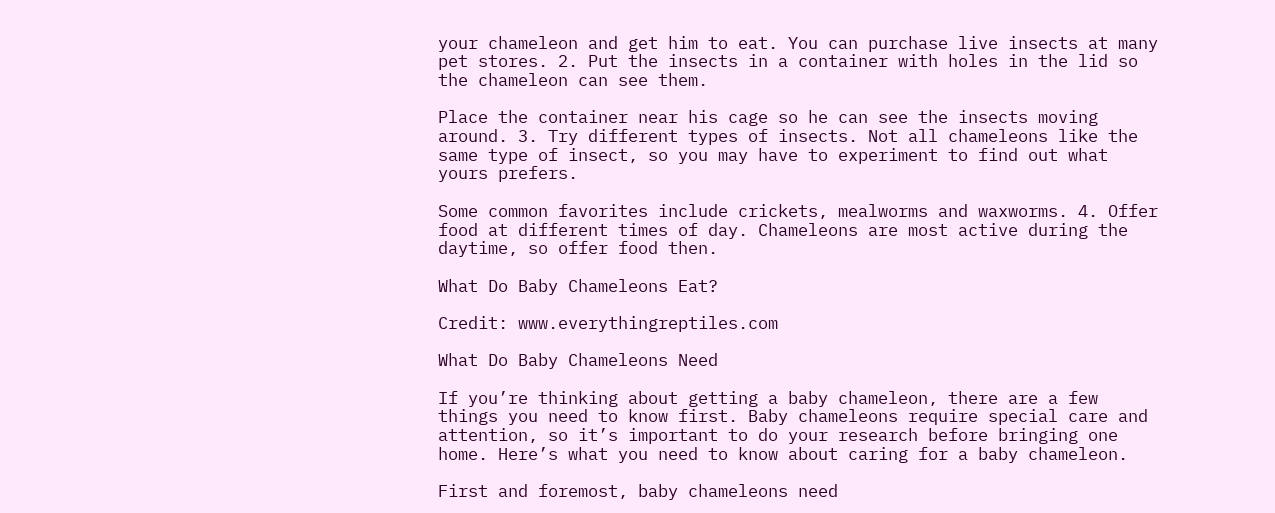your chameleon and get him to eat. You can purchase live insects at many pet stores. 2. Put the insects in a container with holes in the lid so the chameleon can see them.

Place the container near his cage so he can see the insects moving around. 3. Try different types of insects. Not all chameleons like the same type of insect, so you may have to experiment to find out what yours prefers.

Some common favorites include crickets, mealworms and waxworms. 4. Offer food at different times of day. Chameleons are most active during the daytime, so offer food then.

What Do Baby Chameleons Eat?

Credit: www.everythingreptiles.com

What Do Baby Chameleons Need

If you’re thinking about getting a baby chameleon, there are a few things you need to know first. Baby chameleons require special care and attention, so it’s important to do your research before bringing one home. Here’s what you need to know about caring for a baby chameleon.

First and foremost, baby chameleons need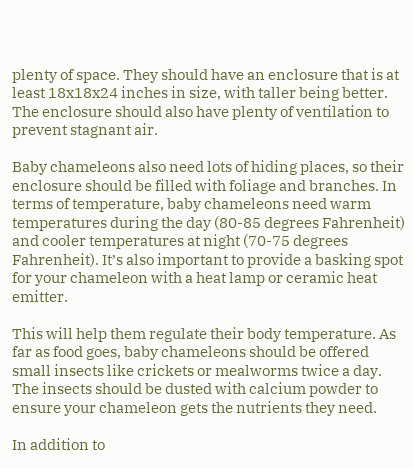plenty of space. They should have an enclosure that is at least 18x18x24 inches in size, with taller being better. The enclosure should also have plenty of ventilation to prevent stagnant air.

Baby chameleons also need lots of hiding places, so their enclosure should be filled with foliage and branches. In terms of temperature, baby chameleons need warm temperatures during the day (80-85 degrees Fahrenheit) and cooler temperatures at night (70-75 degrees Fahrenheit). It’s also important to provide a basking spot for your chameleon with a heat lamp or ceramic heat emitter.

This will help them regulate their body temperature. As far as food goes, baby chameleons should be offered small insects like crickets or mealworms twice a day. The insects should be dusted with calcium powder to ensure your chameleon gets the nutrients they need.

In addition to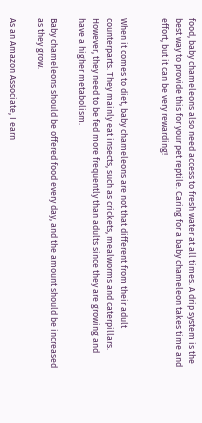food, baby chameleons also need access to fresh water at all times. A drip system is the best way to provide this for your pet reptile. Caring for a baby chameleon takes time and effort, but it can be very rewarding!


When it comes to diet, baby chameleons are not that different from their adult counterparts. They mainly eat insects, such as crickets, mealworms and caterpillars. However, they need to be fed more frequently than adults since they are growing and have a higher metabolism.

Baby chameleons should be offered food every day, and the amount should be increased as they grow.

As an Amazon Associate, I earn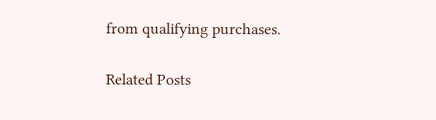from qualifying purchases.

Related Posts